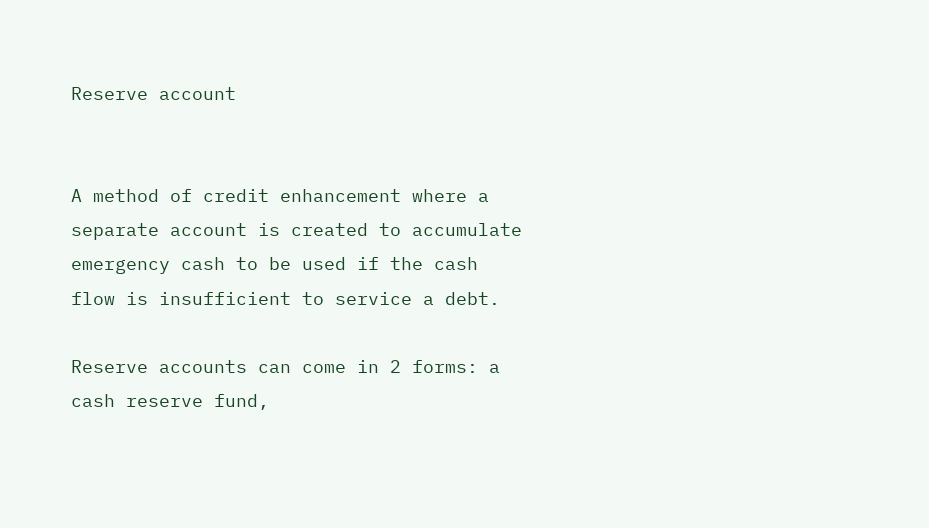Reserve account


A method of credit enhancement where a separate account is created to accumulate emergency cash to be used if the cash flow is insufficient to service a debt.

Reserve accounts can come in 2 forms: a cash reserve fund,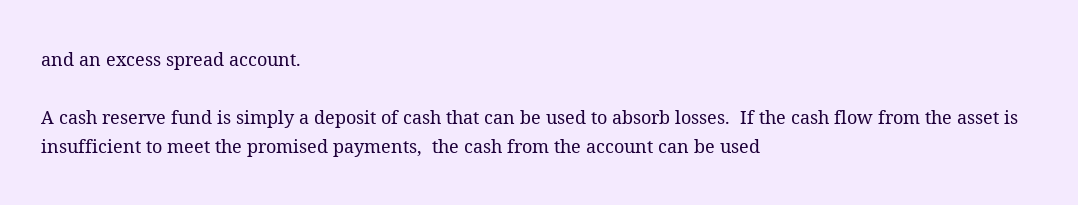and an excess spread account.

A cash reserve fund is simply a deposit of cash that can be used to absorb losses.  If the cash flow from the asset is insufficient to meet the promised payments,  the cash from the account can be used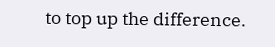to top up the difference.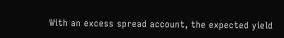With an excess spread account, the expected yield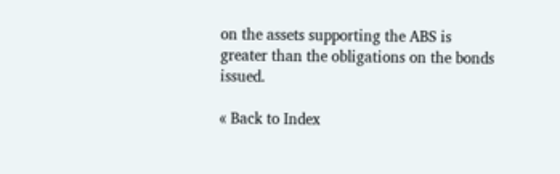on the assets supporting the ABS is greater than the obligations on the bonds issued.

« Back to Index